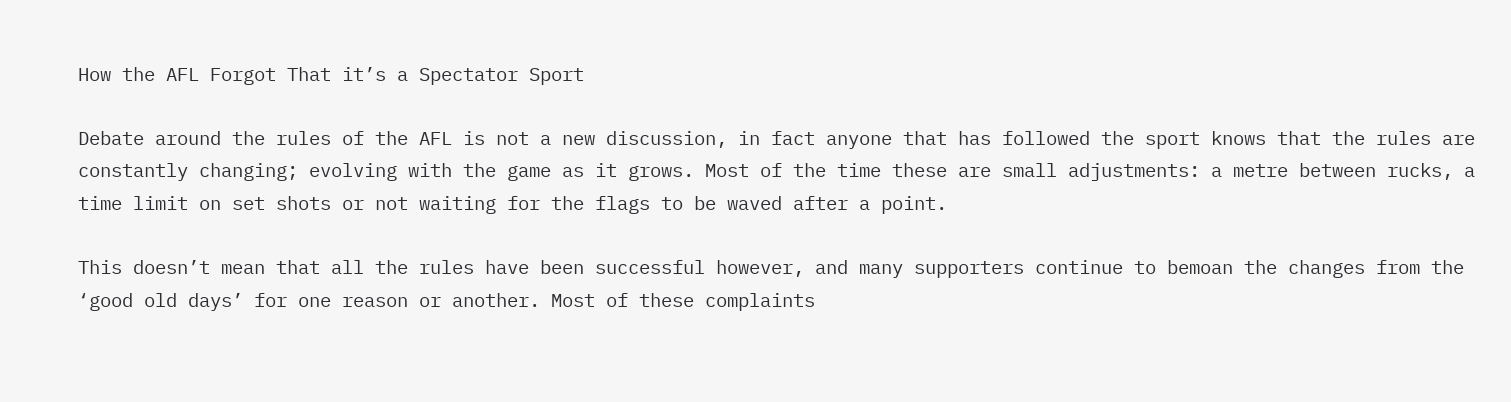How the AFL Forgot That it’s a Spectator Sport

Debate around the rules of the AFL is not a new discussion, in fact anyone that has followed the sport knows that the rules are constantly changing; evolving with the game as it grows. Most of the time these are small adjustments: a metre between rucks, a time limit on set shots or not waiting for the flags to be waved after a point.

This doesn’t mean that all the rules have been successful however, and many supporters continue to bemoan the changes from the ‘good old days’ for one reason or another. Most of these complaints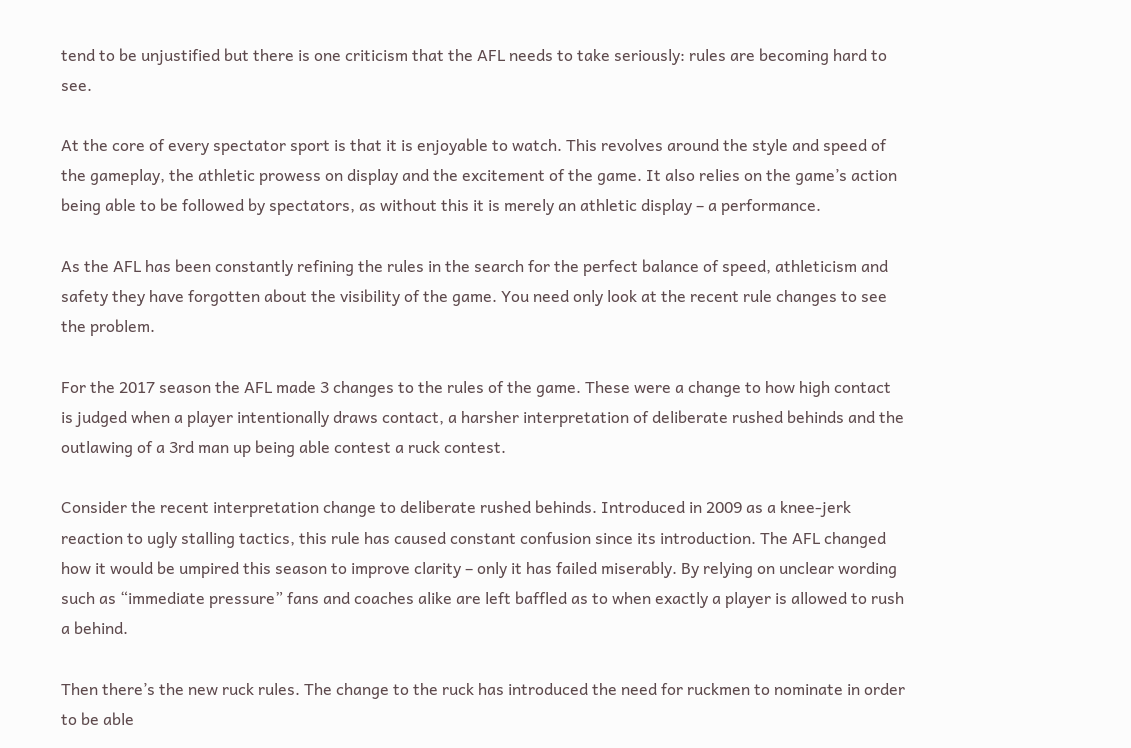tend to be unjustified but there is one criticism that the AFL needs to take seriously: rules are becoming hard to see.

At the core of every spectator sport is that it is enjoyable to watch. This revolves around the style and speed of the gameplay, the athletic prowess on display and the excitement of the game. It also relies on the game’s action being able to be followed by spectators, as without this it is merely an athletic display – a performance.

As the AFL has been constantly refining the rules in the search for the perfect balance of speed, athleticism and safety they have forgotten about the visibility of the game. You need only look at the recent rule changes to see the problem.

For the 2017 season the AFL made 3 changes to the rules of the game. These were a change to how high contact is judged when a player intentionally draws contact, a harsher interpretation of deliberate rushed behinds and the outlawing of a 3rd man up being able contest a ruck contest.

Consider the recent interpretation change to deliberate rushed behinds. Introduced in 2009 as a knee-jerk reaction to ugly stalling tactics, this rule has caused constant confusion since its introduction. The AFL changed how it would be umpired this season to improve clarity – only it has failed miserably. By relying on unclear wording such as “immediate pressure” fans and coaches alike are left baffled as to when exactly a player is allowed to rush a behind.

Then there’s the new ruck rules. The change to the ruck has introduced the need for ruckmen to nominate in order to be able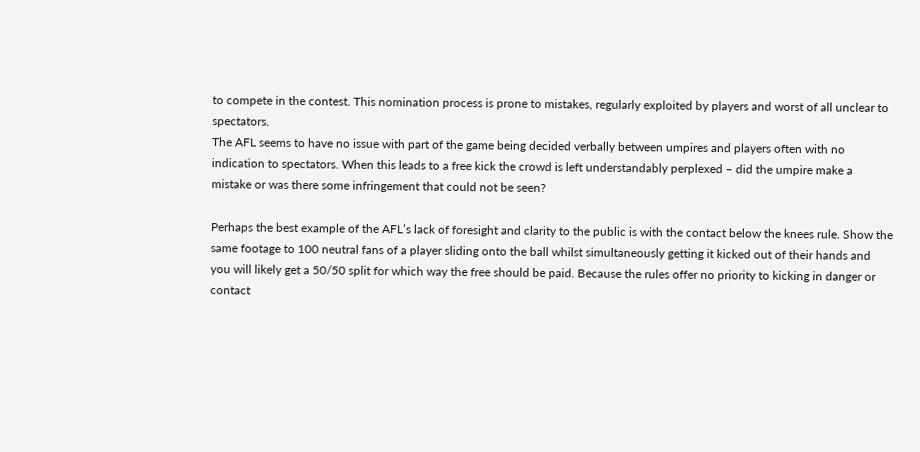to compete in the contest. This nomination process is prone to mistakes, regularly exploited by players and worst of all unclear to spectators.
The AFL seems to have no issue with part of the game being decided verbally between umpires and players often with no indication to spectators. When this leads to a free kick the crowd is left understandably perplexed – did the umpire make a mistake or was there some infringement that could not be seen?

Perhaps the best example of the AFL’s lack of foresight and clarity to the public is with the contact below the knees rule. Show the same footage to 100 neutral fans of a player sliding onto the ball whilst simultaneously getting it kicked out of their hands and you will likely get a 50/50 split for which way the free should be paid. Because the rules offer no priority to kicking in danger or contact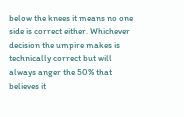below the knees it means no one side is correct either. Whichever decision the umpire makes is technically correct but will always anger the 50% that believes it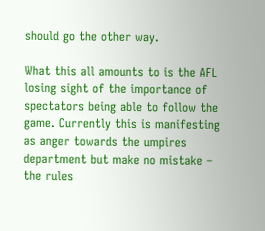should go the other way.

What this all amounts to is the AFL losing sight of the importance of spectators being able to follow the game. Currently this is manifesting as anger towards the umpires department but make no mistake – the rules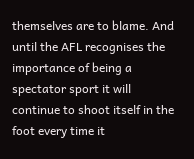themselves are to blame. And until the AFL recognises the importance of being a spectator sport it will continue to shoot itself in the foot every time it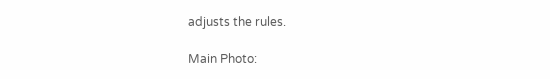adjusts the rules.

Main Photo: